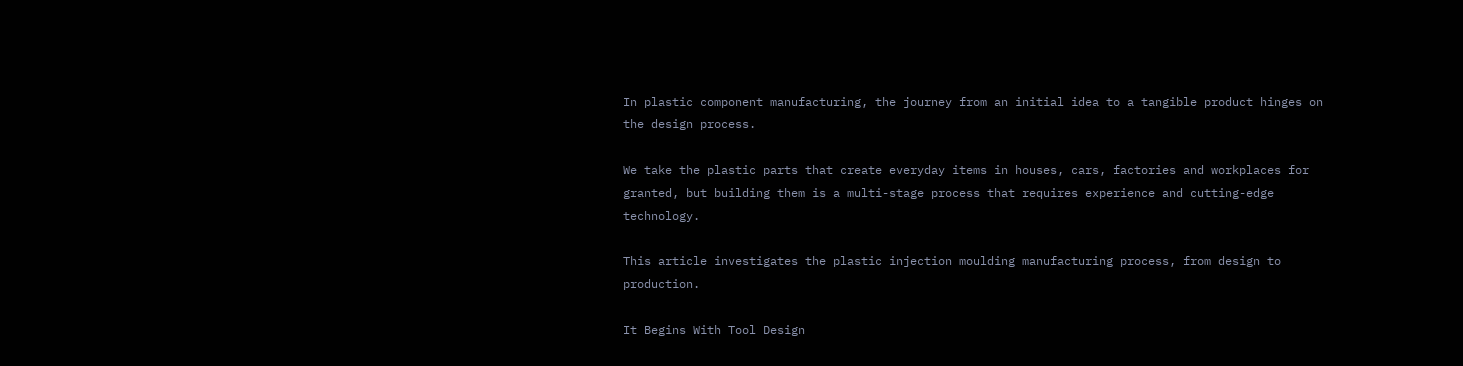In plastic component manufacturing, the journey from an initial idea to a tangible product hinges on the design process.

We take the plastic parts that create everyday items in houses, cars, factories and workplaces for granted, but building them is a multi-stage process that requires experience and cutting-edge technology.

This article investigates the plastic injection moulding manufacturing process, from design to production.

It Begins With Tool Design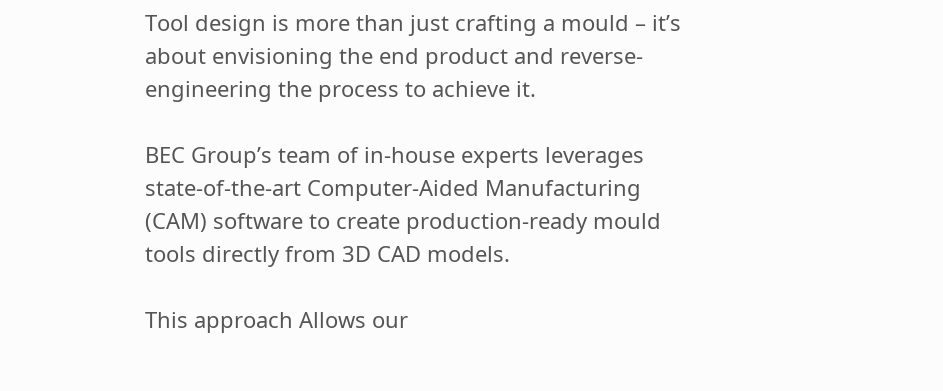Tool design is more than just crafting a mould – it’s about envisioning the end product and reverse-engineering the process to achieve it.

BEC Group’s team of in-house experts leverages state-of-the-art Computer-Aided Manufacturing (CAM) software to create production-ready mould tools directly from 3D CAD models.

This approach Allows our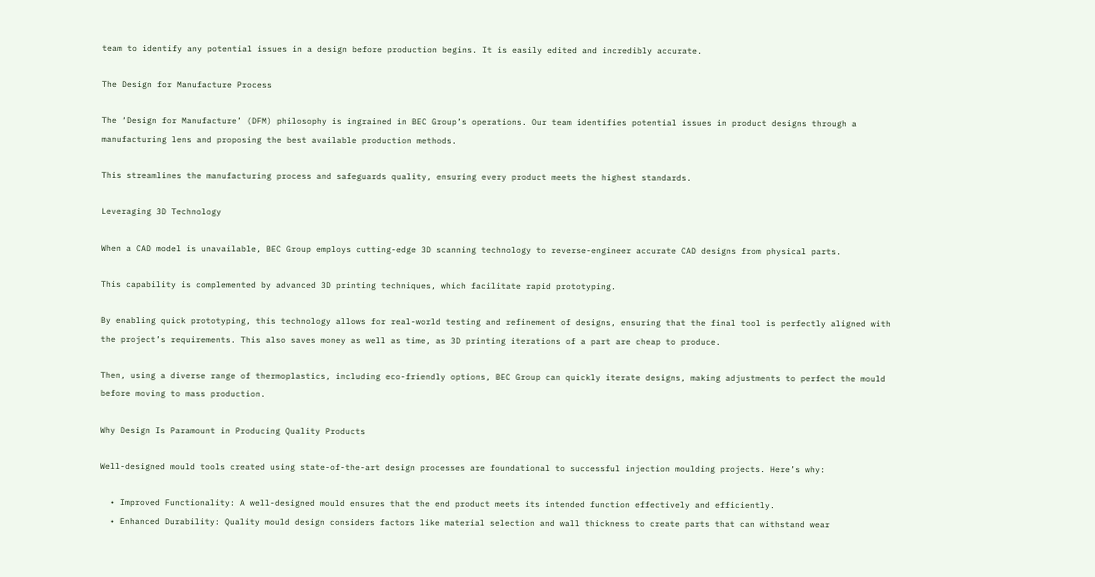team to identify any potential issues in a design before production begins. It is easily edited and incredibly accurate.

The Design for Manufacture Process

The ‘Design for Manufacture’ (DFM) philosophy is ingrained in BEC Group’s operations. Our team identifies potential issues in product designs through a manufacturing lens and proposing the best available production methods.

This streamlines the manufacturing process and safeguards quality, ensuring every product meets the highest standards.

Leveraging 3D Technology

When a CAD model is unavailable, BEC Group employs cutting-edge 3D scanning technology to reverse-engineer accurate CAD designs from physical parts.

This capability is complemented by advanced 3D printing techniques, which facilitate rapid prototyping.

By enabling quick prototyping, this technology allows for real-world testing and refinement of designs, ensuring that the final tool is perfectly aligned with the project’s requirements. This also saves money as well as time, as 3D printing iterations of a part are cheap to produce.

Then, using a diverse range of thermoplastics, including eco-friendly options, BEC Group can quickly iterate designs, making adjustments to perfect the mould before moving to mass production.

Why Design Is Paramount in Producing Quality Products

Well-designed mould tools created using state-of-the-art design processes are foundational to successful injection moulding projects. Here’s why:

  • Improved Functionality: A well-designed mould ensures that the end product meets its intended function effectively and efficiently.
  • Enhanced Durability: Quality mould design considers factors like material selection and wall thickness to create parts that can withstand wear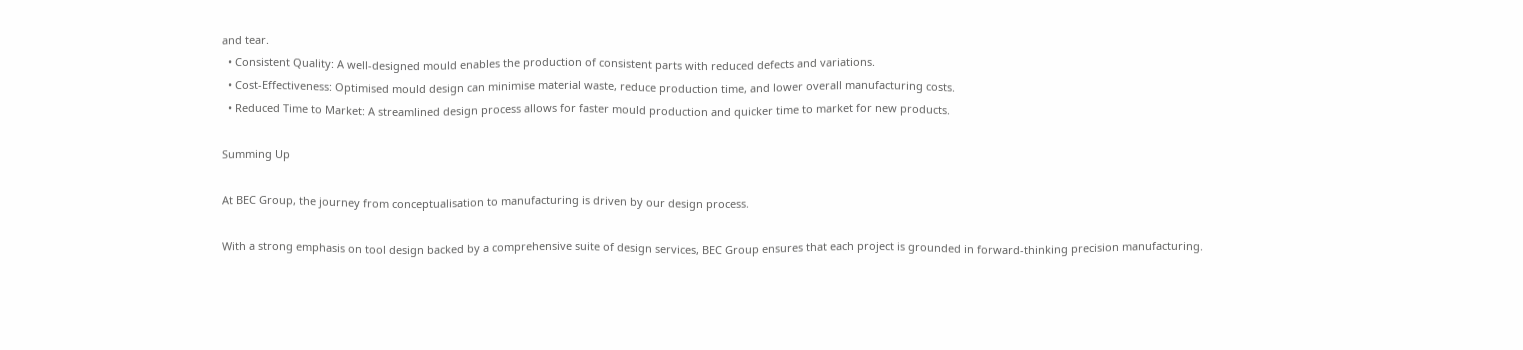and tear.
  • Consistent Quality: A well-designed mould enables the production of consistent parts with reduced defects and variations.
  • Cost-Effectiveness: Optimised mould design can minimise material waste, reduce production time, and lower overall manufacturing costs.
  • Reduced Time to Market: A streamlined design process allows for faster mould production and quicker time to market for new products.

Summing Up

At BEC Group, the journey from conceptualisation to manufacturing is driven by our design process.

With a strong emphasis on tool design backed by a comprehensive suite of design services, BEC Group ensures that each project is grounded in forward-thinking precision manufacturing.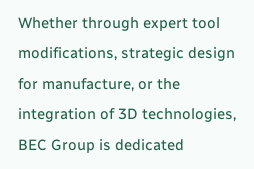Whether through expert tool modifications, strategic design for manufacture, or the integration of 3D technologies, BEC Group is dedicated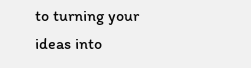to turning your ideas into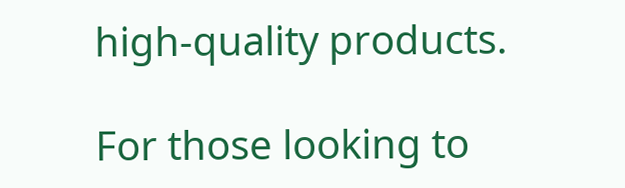high-quality products.

For those looking to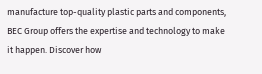manufacture top-quality plastic parts and components, BEC Group offers the expertise and technology to make it happen. Discover how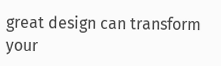great design can transform your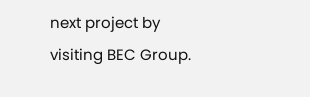next project by visiting BEC Group.